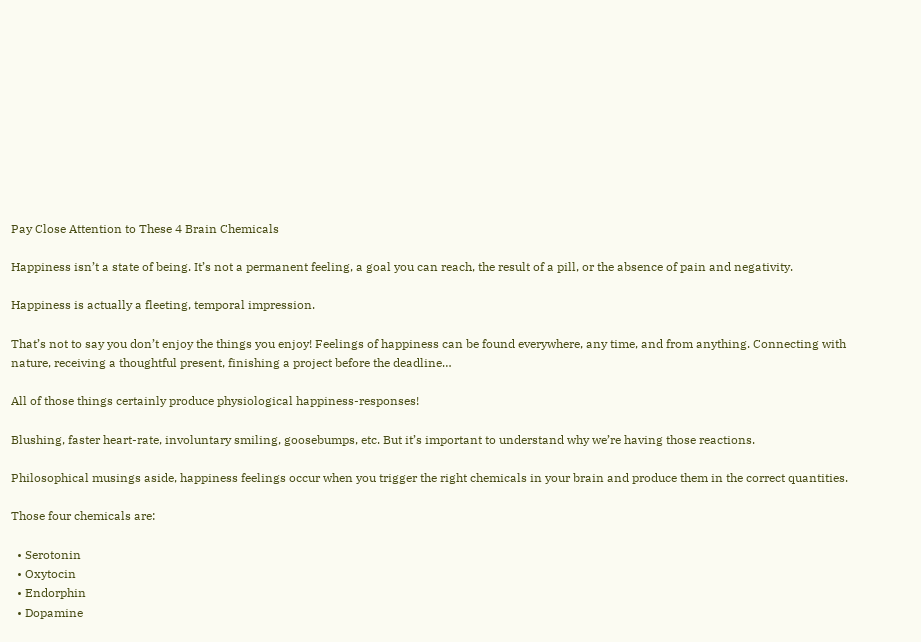Pay Close Attention to These 4 Brain Chemicals

Happiness isn’t a state of being. It’s not a permanent feeling, a goal you can reach, the result of a pill, or the absence of pain and negativity.

Happiness is actually a fleeting, temporal impression.

That’s not to say you don’t enjoy the things you enjoy! Feelings of happiness can be found everywhere, any time, and from anything. Connecting with nature, receiving a thoughtful present, finishing a project before the deadline…

All of those things certainly produce physiological happiness-responses!

Blushing, faster heart-rate, involuntary smiling, goosebumps, etc. But it’s important to understand why we’re having those reactions.

Philosophical musings aside, happiness feelings occur when you trigger the right chemicals in your brain and produce them in the correct quantities.

Those four chemicals are:

  • Serotonin
  • Oxytocin
  • Endorphin
  • Dopamine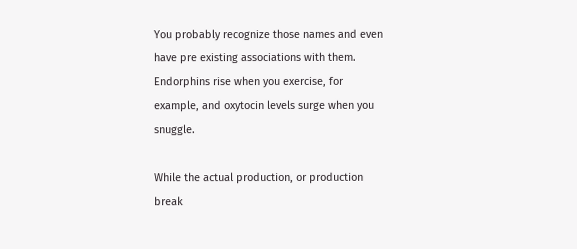You probably recognize those names and even have pre existing associations with them. Endorphins rise when you exercise, for example, and oxytocin levels surge when you snuggle.

While the actual production, or production break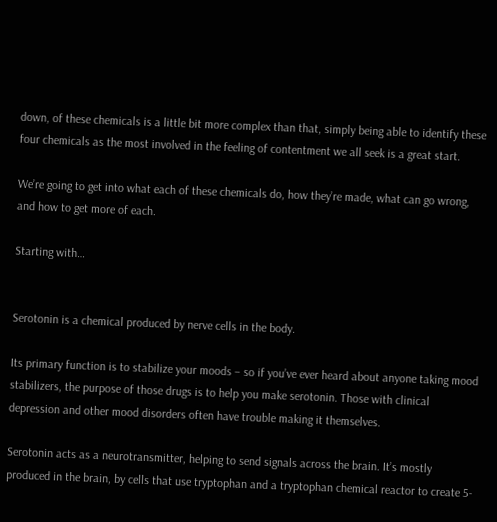down, of these chemicals is a little bit more complex than that, simply being able to identify these four chemicals as the most involved in the feeling of contentment we all seek is a great start.

We’re going to get into what each of these chemicals do, how they’re made, what can go wrong, and how to get more of each.

Starting with…


Serotonin is a chemical produced by nerve cells in the body.

Its primary function is to stabilize your moods – so if you’ve ever heard about anyone taking mood stabilizers, the purpose of those drugs is to help you make serotonin. Those with clinical depression and other mood disorders often have trouble making it themselves.

Serotonin acts as a neurotransmitter, helping to send signals across the brain. It’s mostly produced in the brain, by cells that use tryptophan and a tryptophan chemical reactor to create 5-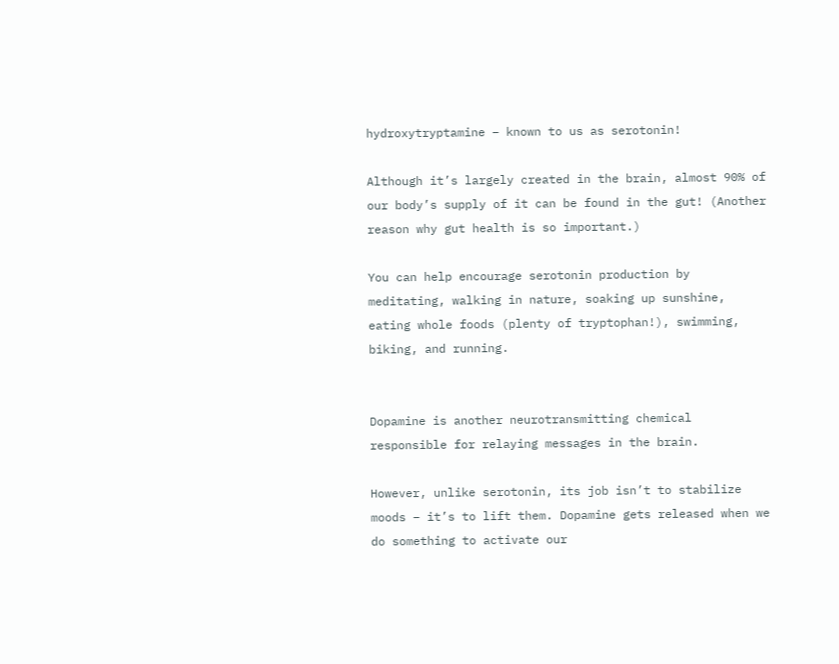hydroxytryptamine – known to us as serotonin!

Although it’s largely created in the brain, almost 90% of our body’s supply of it can be found in the gut! (Another reason why gut health is so important.)

You can help encourage serotonin production by meditating, walking in nature, soaking up sunshine, eating whole foods (plenty of tryptophan!), swimming, biking, and running.


Dopamine is another neurotransmitting chemical responsible for relaying messages in the brain.

However, unlike serotonin, its job isn’t to stabilize moods – it’s to lift them. Dopamine gets released when we do something to activate our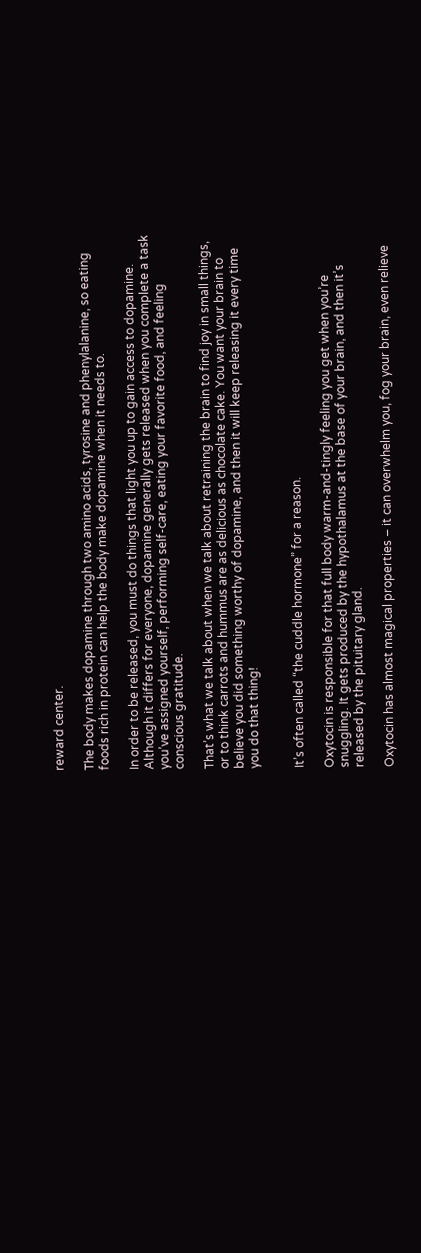reward center.

The body makes dopamine through two amino acids, tyrosine and phenylalanine, so eating foods rich in protein can help the body make dopamine when it needs to.

In order to be released, you must do things that light you up to gain access to dopamine.  Although it differs for everyone, dopamine generally gets released when you complete a task you’ve assigned yourself, performing self-care, eating your favorite food, and feeling conscious gratitude.

That’s what we talk about when we talk about retraining the brain to find joy in small things, or to think carrots and hummus are as delicious as chocolate cake. You want your brain to believe you did something worthy of dopamine, and then it will keep releasing it every time you do that thing!


It’s often called “the cuddle hormone” for a reason.

Oxytocin is responsible for that full body warm-and-tingly feeling you get when you’re snuggling. It gets produced by the hypothalamus at the base of your brain, and then it’s released by the pituitary gland.

Oxytocin has almost magical properties – it can overwhelm you, fog your brain, even relieve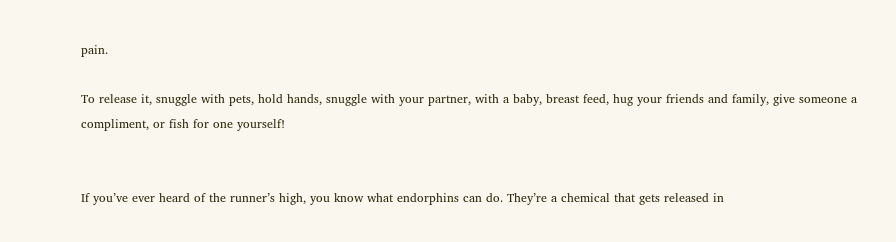pain.

To release it, snuggle with pets, hold hands, snuggle with your partner, with a baby, breast feed, hug your friends and family, give someone a compliment, or fish for one yourself!


If you’ve ever heard of the runner’s high, you know what endorphins can do. They’re a chemical that gets released in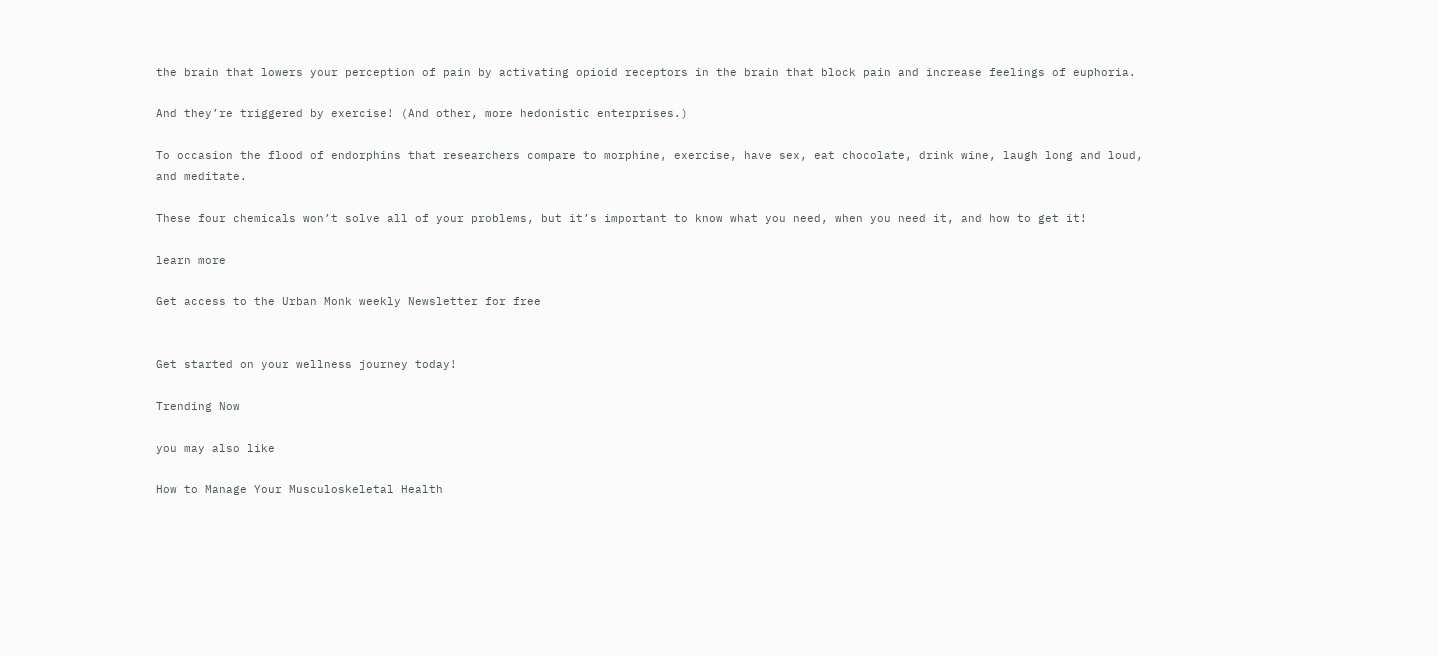the brain that lowers your perception of pain by activating opioid receptors in the brain that block pain and increase feelings of euphoria.

And they’re triggered by exercise! (And other, more hedonistic enterprises.)

To occasion the flood of endorphins that researchers compare to morphine, exercise, have sex, eat chocolate, drink wine, laugh long and loud, and meditate.

These four chemicals won’t solve all of your problems, but it’s important to know what you need, when you need it, and how to get it!

learn more

Get access to the Urban Monk weekly Newsletter for free


Get started on your wellness journey today!

Trending Now

you may also like

How to Manage Your Musculoskeletal Health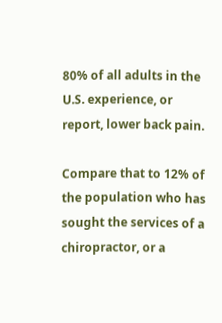80% of all adults in the U.S. experience, or report, lower back pain.

Compare that to 12% of the population who has sought the services of a chiropractor, or a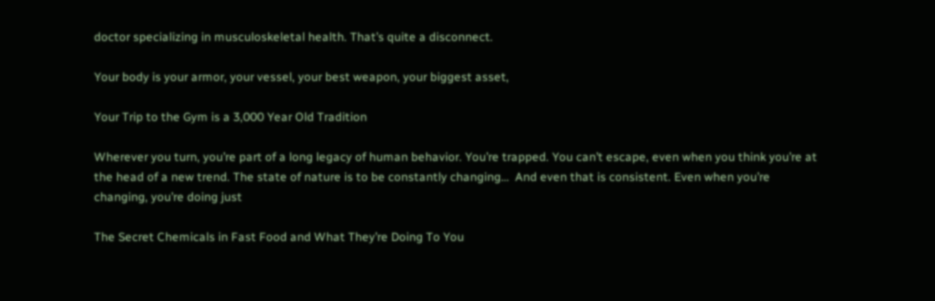doctor specializing in musculoskeletal health. That’s quite a disconnect.

Your body is your armor, your vessel, your best weapon, your biggest asset,

Your Trip to the Gym is a 3,000 Year Old Tradition

Wherever you turn, you’re part of a long legacy of human behavior. You’re trapped. You can’t escape, even when you think you’re at the head of a new trend. The state of nature is to be constantly changing…  And even that is consistent. Even when you’re changing, you’re doing just

The Secret Chemicals in Fast Food and What They’re Doing To You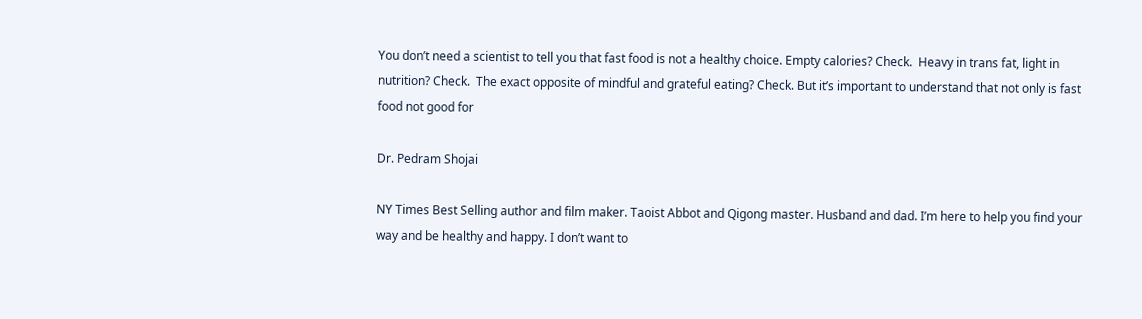You don’t need a scientist to tell you that fast food is not a healthy choice. Empty calories? Check.  Heavy in trans fat, light in nutrition? Check.  The exact opposite of mindful and grateful eating? Check. But it’s important to understand that not only is fast food not good for

Dr. Pedram Shojai

NY Times Best Selling author and film maker. Taoist Abbot and Qigong master. Husband and dad. I’m here to help you find your way and be healthy and happy. I don’t want to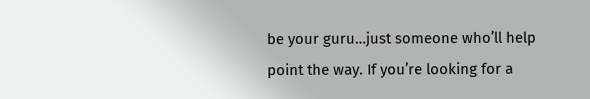be your guru…just someone who’ll help point the way. If you’re looking for a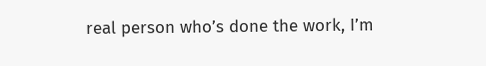real person who’s done the work, I’m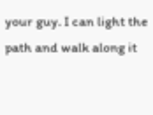your guy. I can light the path and walk along it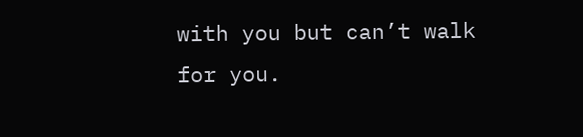with you but can’t walk for you.